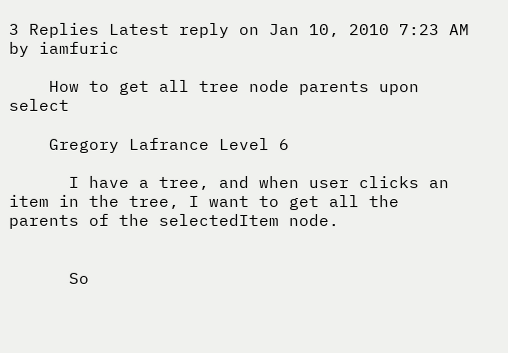3 Replies Latest reply on Jan 10, 2010 7:23 AM by iamfuric

    How to get all tree node parents upon select

    Gregory Lafrance Level 6

      I have a tree, and when user clicks an item in the tree, I want to get all the parents of the selectedItem node.


      So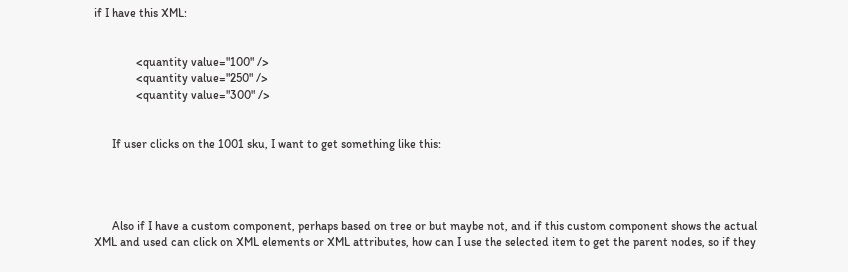if I have this XML:


              <quantity value="100" />
              <quantity value="250" />
              <quantity value="300" />


      If user clicks on the 1001 sku, I want to get something like this:




      Also if I have a custom component, perhaps based on tree or but maybe not, and if this custom component shows the actual XML and used can click on XML elements or XML attributes, how can I use the selected item to get the parent nodes, so if they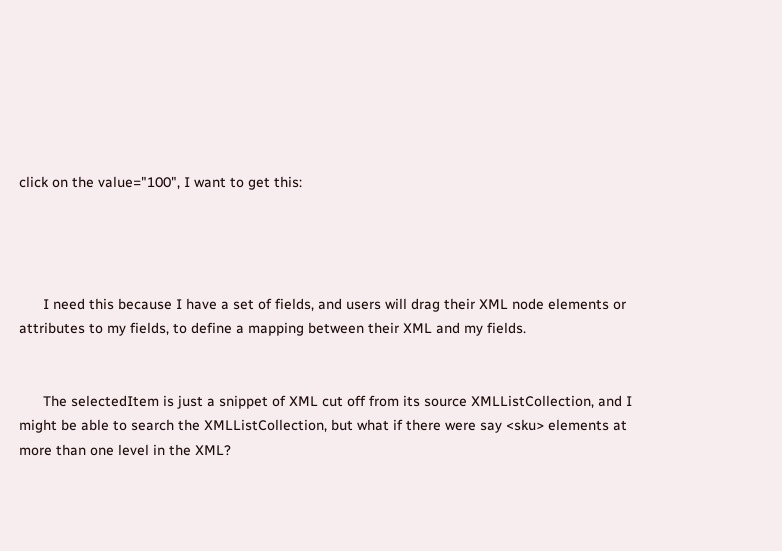click on the value="100", I want to get this:




      I need this because I have a set of fields, and users will drag their XML node elements or attributes to my fields, to define a mapping between their XML and my fields.


      The selectedItem is just a snippet of XML cut off from its source XMLListCollection, and I might be able to search the XMLListCollection, but what if there were say <sku> elements at more than one level in the XML?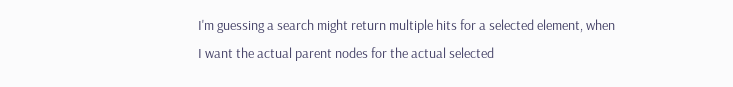I'm guessing a search might return multiple hits for a selected element, when I want the actual parent nodes for the actual selected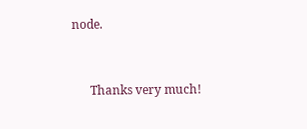node.


      Thanks very much!